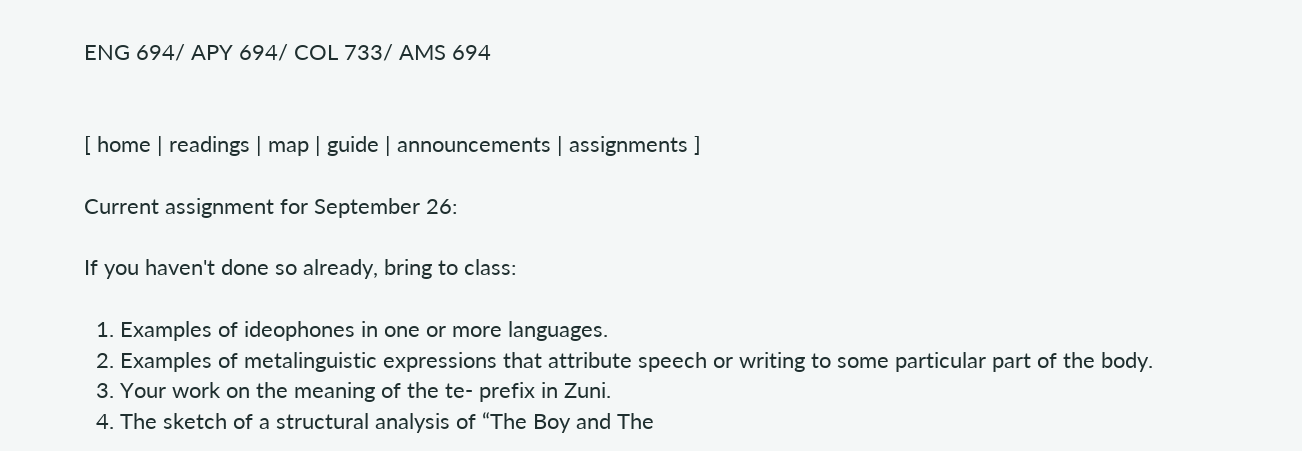ENG 694/ APY 694/ COL 733/ AMS 694


[ home | readings | map | guide | announcements | assignments ]

Current assignment for September 26:

If you haven't done so already, bring to class:

  1. Examples of ideophones in one or more languages.
  2. Examples of metalinguistic expressions that attribute speech or writing to some particular part of the body.
  3. Your work on the meaning of the te- prefix in Zuni.
  4. The sketch of a structural analysis of “The Boy and The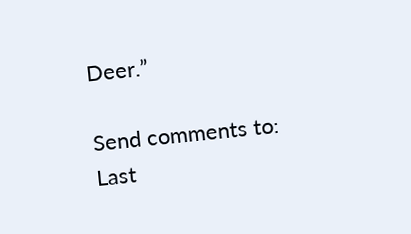Deer.”

Send comments to:
Last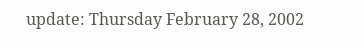update: Thursday February 28, 2002